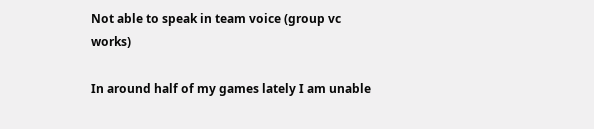Not able to speak in team voice (group vc works)

In around half of my games lately I am unable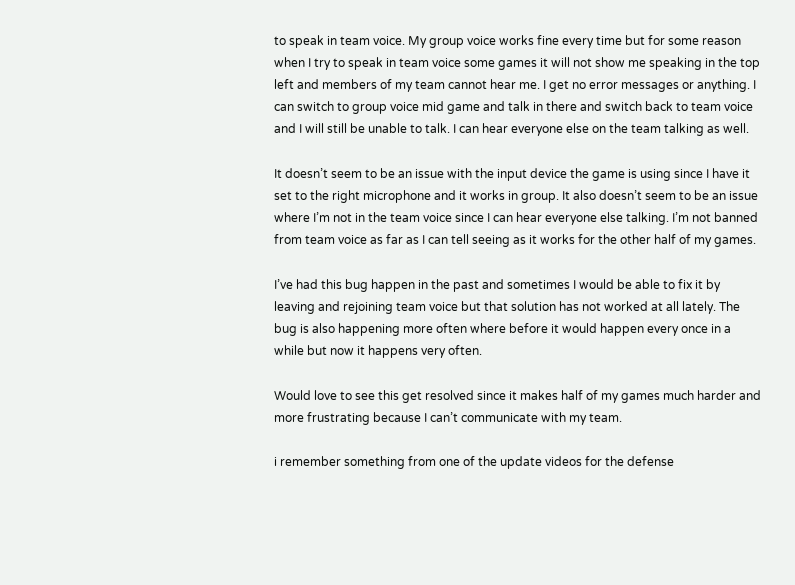to speak in team voice. My group voice works fine every time but for some reason when I try to speak in team voice some games it will not show me speaking in the top left and members of my team cannot hear me. I get no error messages or anything. I can switch to group voice mid game and talk in there and switch back to team voice and I will still be unable to talk. I can hear everyone else on the team talking as well.

It doesn’t seem to be an issue with the input device the game is using since I have it set to the right microphone and it works in group. It also doesn’t seem to be an issue where I’m not in the team voice since I can hear everyone else talking. I’m not banned from team voice as far as I can tell seeing as it works for the other half of my games.

I’ve had this bug happen in the past and sometimes I would be able to fix it by leaving and rejoining team voice but that solution has not worked at all lately. The bug is also happening more often where before it would happen every once in a while but now it happens very often.

Would love to see this get resolved since it makes half of my games much harder and more frustrating because I can’t communicate with my team.

i remember something from one of the update videos for the defense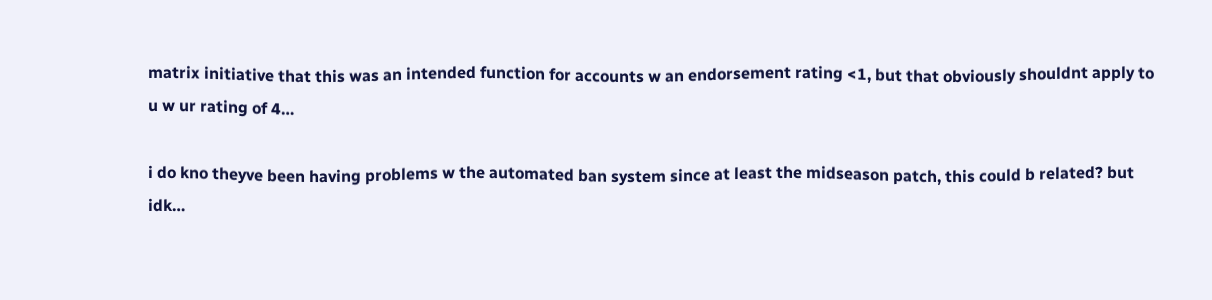matrix initiative that this was an intended function for accounts w an endorsement rating <1, but that obviously shouldnt apply to u w ur rating of 4…

i do kno theyve been having problems w the automated ban system since at least the midseason patch, this could b related? but idk…